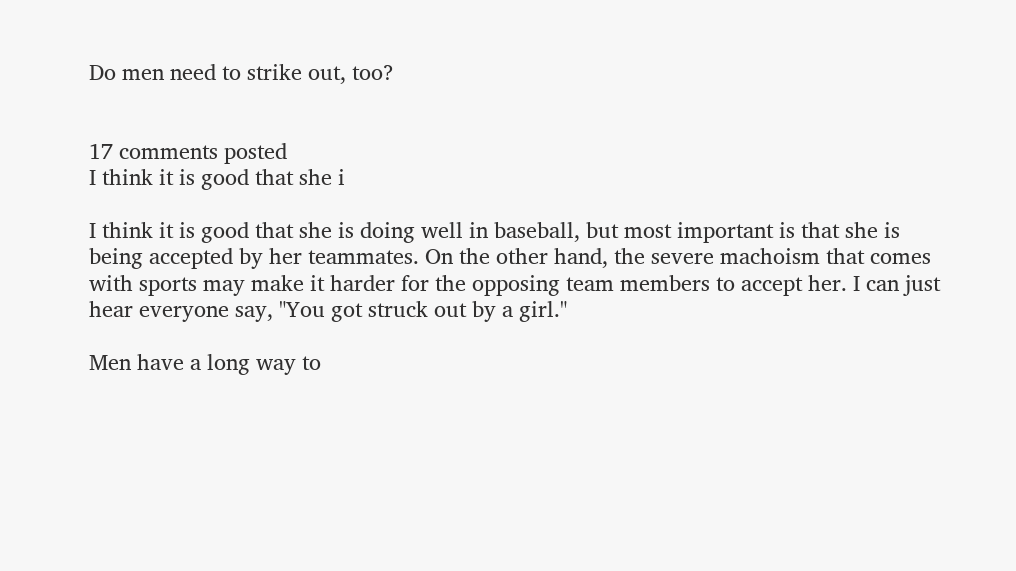Do men need to strike out, too?


17 comments posted
I think it is good that she i

I think it is good that she is doing well in baseball, but most important is that she is being accepted by her teammates. On the other hand, the severe machoism that comes with sports may make it harder for the opposing team members to accept her. I can just hear everyone say, "You got struck out by a girl."

Men have a long way to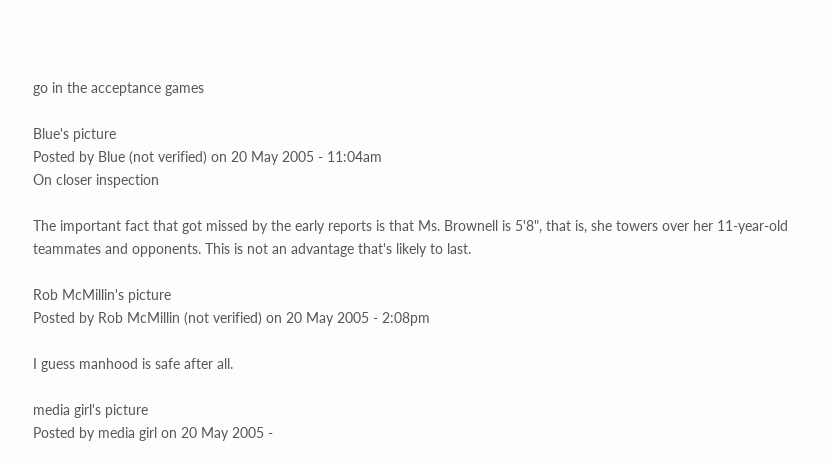go in the acceptance games

Blue's picture
Posted by Blue (not verified) on 20 May 2005 - 11:04am
On closer inspection

The important fact that got missed by the early reports is that Ms. Brownell is 5'8", that is, she towers over her 11-year-old teammates and opponents. This is not an advantage that's likely to last.

Rob McMillin's picture
Posted by Rob McMillin (not verified) on 20 May 2005 - 2:08pm

I guess manhood is safe after all.

media girl's picture
Posted by media girl on 20 May 2005 -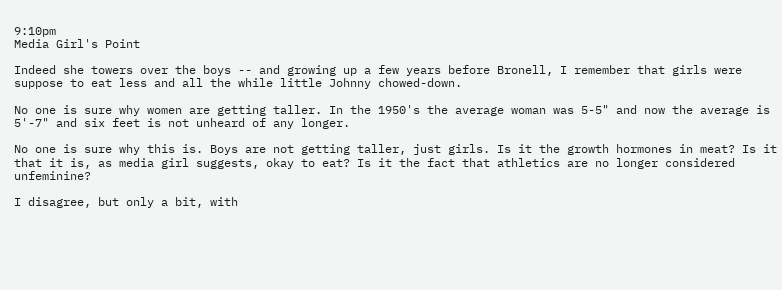9:10pm
Media Girl's Point

Indeed she towers over the boys -- and growing up a few years before Bronell, I remember that girls were suppose to eat less and all the while little Johnny chowed-down.

No one is sure why women are getting taller. In the 1950's the average woman was 5-5" and now the average is 5'-7" and six feet is not unheard of any longer.

No one is sure why this is. Boys are not getting taller, just girls. Is it the growth hormones in meat? Is it that it is, as media girl suggests, okay to eat? Is it the fact that athletics are no longer considered unfeminine?

I disagree, but only a bit, with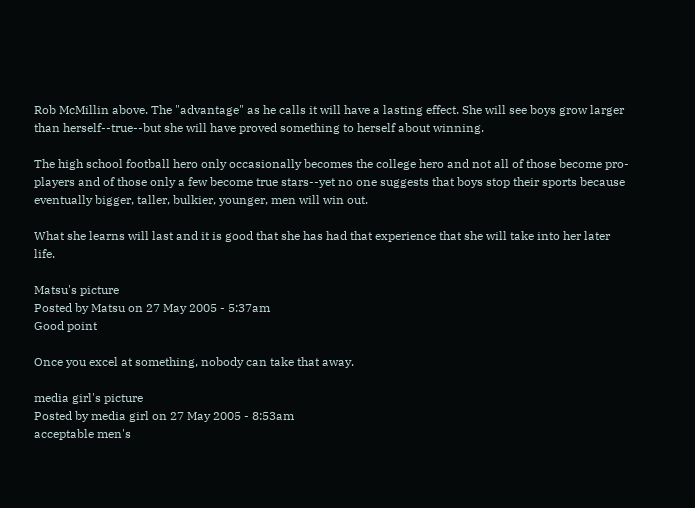Rob McMillin above. The "advantage" as he calls it will have a lasting effect. She will see boys grow larger than herself--true--but she will have proved something to herself about winning.

The high school football hero only occasionally becomes the college hero and not all of those become pro-players and of those only a few become true stars--yet no one suggests that boys stop their sports because eventually bigger, taller, bulkier, younger, men will win out.

What she learns will last and it is good that she has had that experience that she will take into her later life.

Matsu's picture
Posted by Matsu on 27 May 2005 - 5:37am
Good point

Once you excel at something, nobody can take that away.

media girl's picture
Posted by media girl on 27 May 2005 - 8:53am
acceptable men's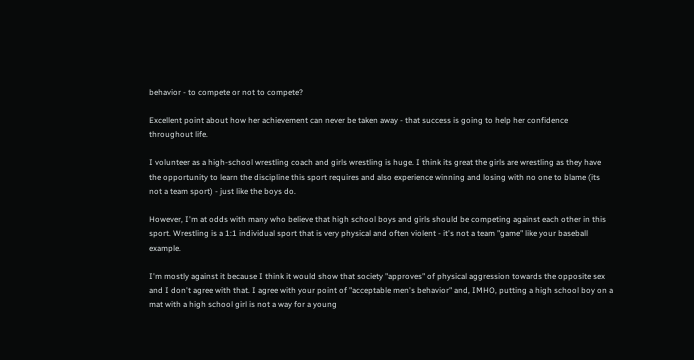behavior - to compete or not to compete?

Excellent point about how her achievement can never be taken away - that success is going to help her confidence throughout life.

I volunteer as a high-school wrestling coach and girls wrestling is huge. I think its great the girls are wrestling as they have the opportunity to learn the discipline this sport requires and also experience winning and losing with no one to blame (its not a team sport) - just like the boys do.

However, I'm at odds with many who believe that high school boys and girls should be competing against each other in this sport. Wrestling is a 1:1 individual sport that is very physical and often violent - it's not a team "game" like your baseball example.

I'm mostly against it because I think it would show that society "approves" of physical aggression towards the opposite sex and I don't agree with that. I agree with your point of "acceptable men's behavior" and, IMHO, putting a high school boy on a mat with a high school girl is not a way for a young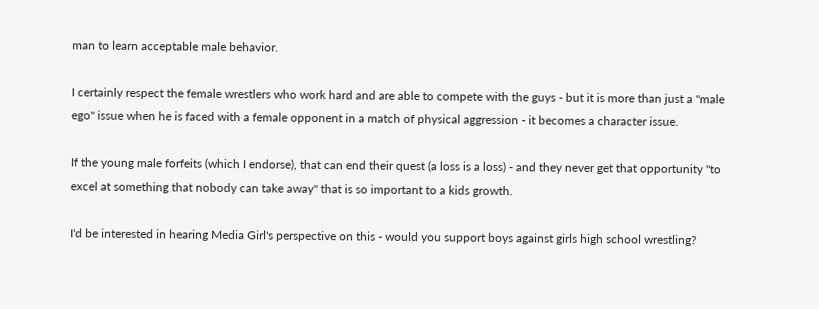man to learn acceptable male behavior.

I certainly respect the female wrestlers who work hard and are able to compete with the guys - but it is more than just a "male ego" issue when he is faced with a female opponent in a match of physical aggression - it becomes a character issue.

If the young male forfeits (which I endorse), that can end their quest (a loss is a loss) - and they never get that opportunity "to excel at something that nobody can take away" that is so important to a kids growth.

I'd be interested in hearing Media Girl's perspective on this - would you support boys against girls high school wrestling?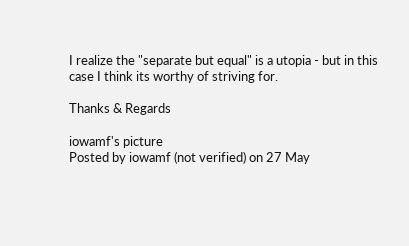I realize the "separate but equal" is a utopia - but in this case I think its worthy of striving for.

Thanks & Regards

iowamf's picture
Posted by iowamf (not verified) on 27 May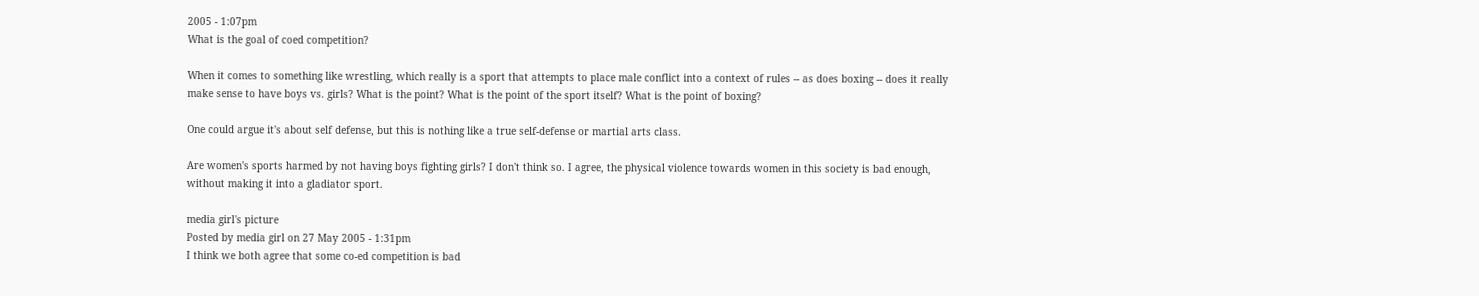2005 - 1:07pm
What is the goal of coed competition?

When it comes to something like wrestling, which really is a sport that attempts to place male conflict into a context of rules -- as does boxing -- does it really make sense to have boys vs. girls? What is the point? What is the point of the sport itself? What is the point of boxing?

One could argue it's about self defense, but this is nothing like a true self-defense or martial arts class.

Are women's sports harmed by not having boys fighting girls? I don't think so. I agree, the physical violence towards women in this society is bad enough, without making it into a gladiator sport.

media girl's picture
Posted by media girl on 27 May 2005 - 1:31pm
I think we both agree that some co-ed competition is bad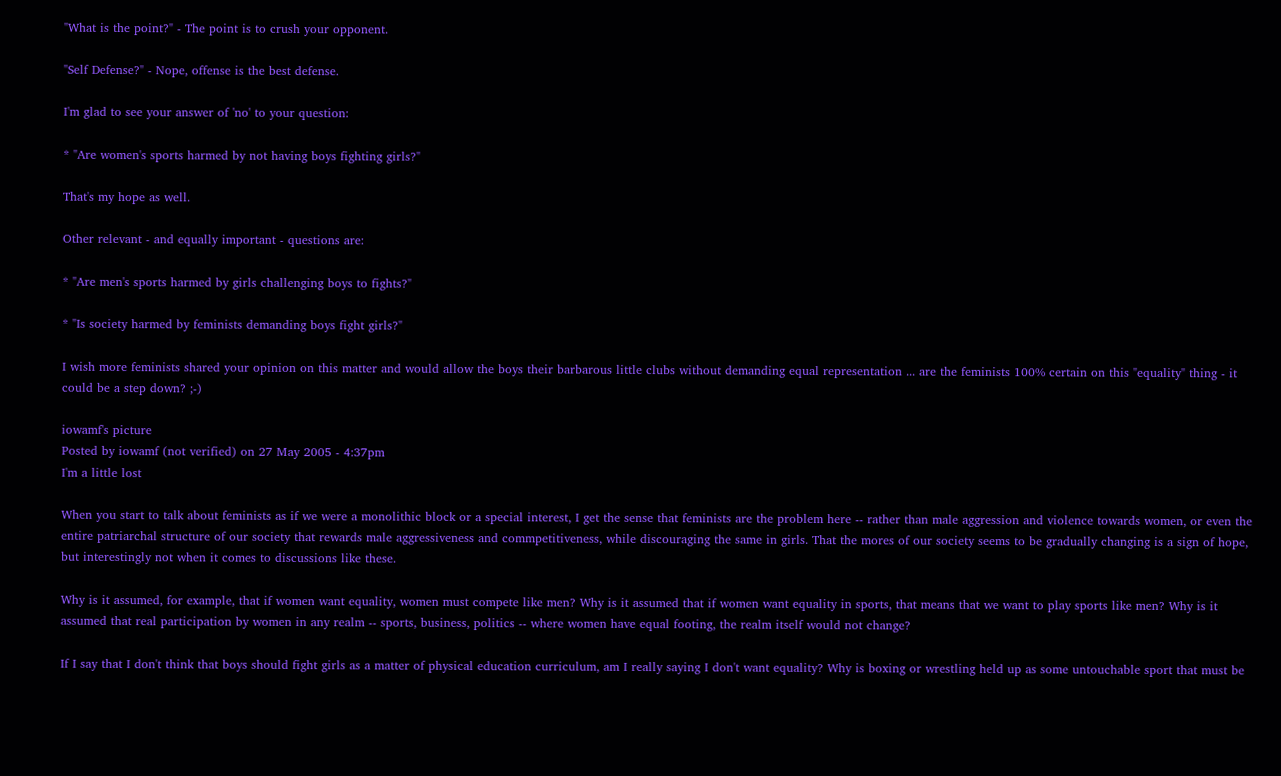"What is the point?" - The point is to crush your opponent.

"Self Defense?" - Nope, offense is the best defense.

I'm glad to see your answer of 'no' to your question:

* "Are women's sports harmed by not having boys fighting girls?"

That's my hope as well.

Other relevant - and equally important - questions are:

* "Are men's sports harmed by girls challenging boys to fights?"

* "Is society harmed by feminists demanding boys fight girls?"

I wish more feminists shared your opinion on this matter and would allow the boys their barbarous little clubs without demanding equal representation ... are the feminists 100% certain on this "equality" thing - it could be a step down? ;-)

iowamf's picture
Posted by iowamf (not verified) on 27 May 2005 - 4:37pm
I'm a little lost

When you start to talk about feminists as if we were a monolithic block or a special interest, I get the sense that feminists are the problem here -- rather than male aggression and violence towards women, or even the entire patriarchal structure of our society that rewards male aggressiveness and commpetitiveness, while discouraging the same in girls. That the mores of our society seems to be gradually changing is a sign of hope, but interestingly not when it comes to discussions like these.

Why is it assumed, for example, that if women want equality, women must compete like men? Why is it assumed that if women want equality in sports, that means that we want to play sports like men? Why is it assumed that real participation by women in any realm -- sports, business, politics -- where women have equal footing, the realm itself would not change?

If I say that I don't think that boys should fight girls as a matter of physical education curriculum, am I really saying I don't want equality? Why is boxing or wrestling held up as some untouchable sport that must be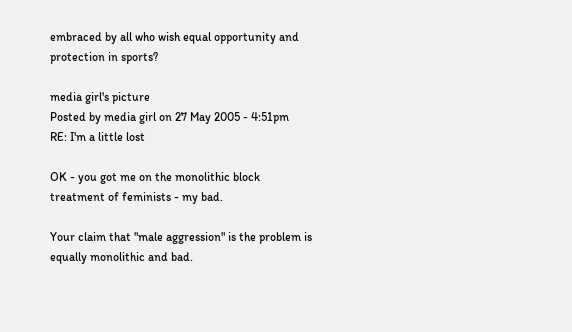embraced by all who wish equal opportunity and protection in sports?

media girl's picture
Posted by media girl on 27 May 2005 - 4:51pm
RE: I'm a little lost

OK - you got me on the monolithic block treatment of feminists - my bad.

Your claim that "male aggression" is the problem is equally monolithic and bad.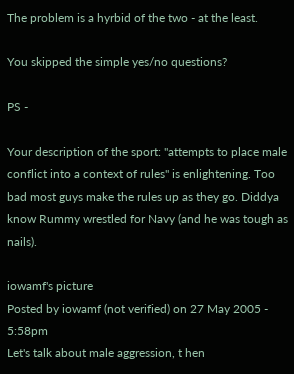The problem is a hyrbid of the two - at the least.

You skipped the simple yes/no questions?

PS -

Your description of the sport: "attempts to place male conflict into a context of rules" is enlightening. Too bad most guys make the rules up as they go. Diddya know Rummy wrestled for Navy (and he was tough as nails).

iowamf's picture
Posted by iowamf (not verified) on 27 May 2005 - 5:58pm
Let's talk about male aggression, t hen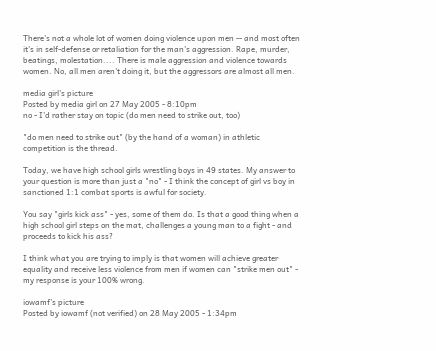There's not a whole lot of women doing violence upon men -- and most often it's in self-defense or retaliation for the man's aggression. Rape, murder, beatings, molestation.... There is male aggression and violence towards women. No, all men aren't doing it, but the aggressors are almost all men.

media girl's picture
Posted by media girl on 27 May 2005 - 8:10pm
no - I'd rather stay on topic (do men need to strike out, too)

"do men need to strike out" (by the hand of a woman) in athletic competition is the thread.

Today, we have high school girls wrestling boys in 49 states. My answer to your question is more than just a "no" - I think the concept of girl vs boy in sanctioned 1:1 combat sports is awful for society.

You say "girls kick ass" - yes, some of them do. Is that a good thing when a high school girl steps on the mat, challenges a young man to a fight - and proceeds to kick his ass?

I think what you are trying to imply is that women will achieve greater equality and receive less violence from men if women can "strike men out" - my response is your 100% wrong.

iowamf's picture
Posted by iowamf (not verified) on 28 May 2005 - 1:34pm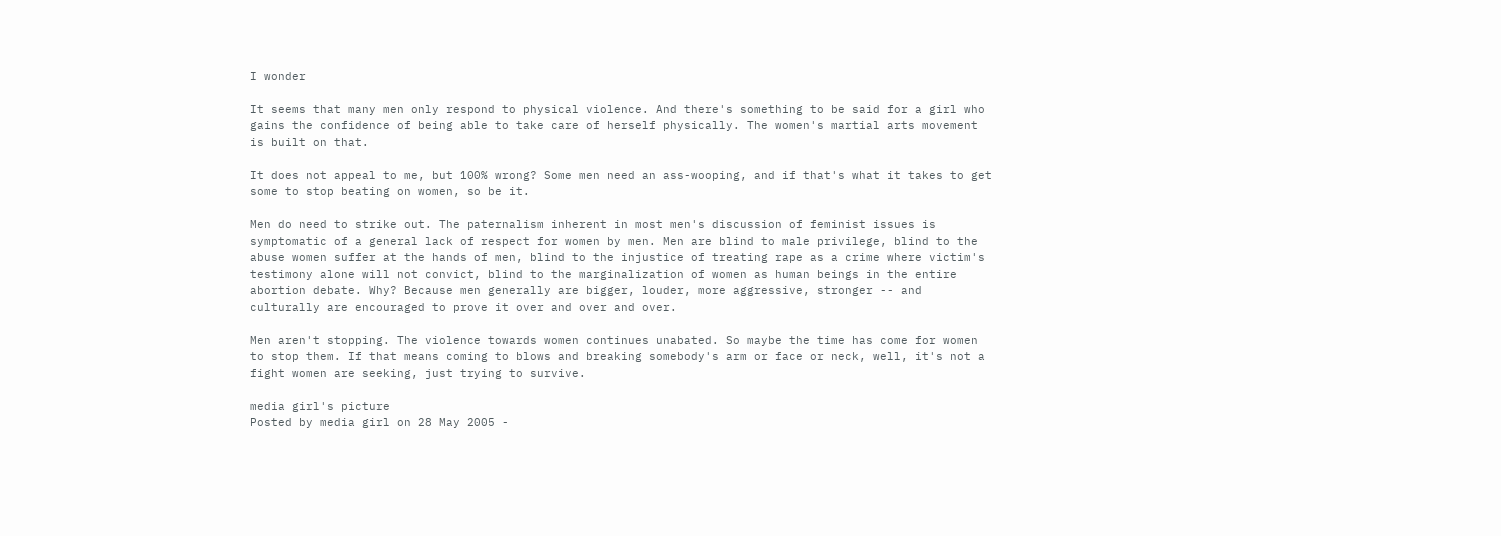I wonder

It seems that many men only respond to physical violence. And there's something to be said for a girl who gains the confidence of being able to take care of herself physically. The women's martial arts movement is built on that.

It does not appeal to me, but 100% wrong? Some men need an ass-wooping, and if that's what it takes to get some to stop beating on women, so be it.

Men do need to strike out. The paternalism inherent in most men's discussion of feminist issues is symptomatic of a general lack of respect for women by men. Men are blind to male privilege, blind to the abuse women suffer at the hands of men, blind to the injustice of treating rape as a crime where victim's testimony alone will not convict, blind to the marginalization of women as human beings in the entire abortion debate. Why? Because men generally are bigger, louder, more aggressive, stronger -- and culturally are encouraged to prove it over and over and over.

Men aren't stopping. The violence towards women continues unabated. So maybe the time has come for women to stop them. If that means coming to blows and breaking somebody's arm or face or neck, well, it's not a fight women are seeking, just trying to survive.

media girl's picture
Posted by media girl on 28 May 2005 -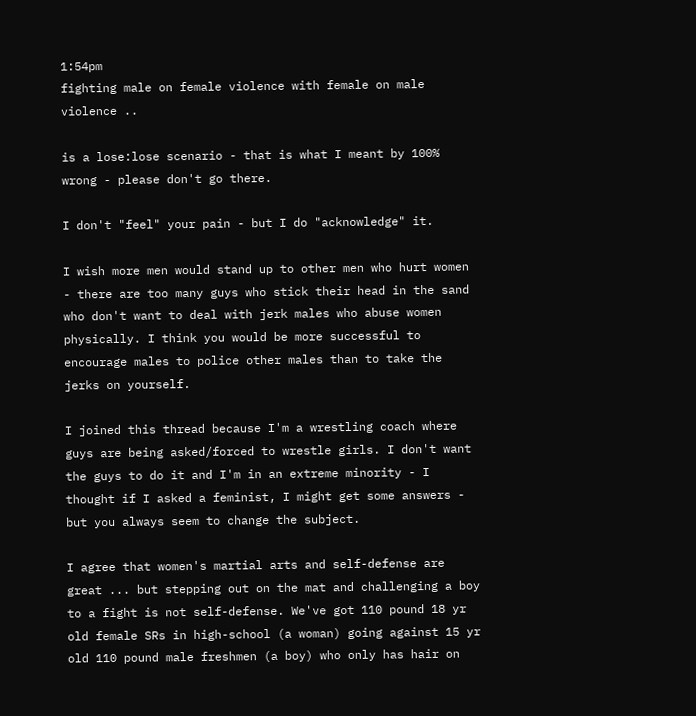1:54pm
fighting male on female violence with female on male violence ..

is a lose:lose scenario - that is what I meant by 100% wrong - please don't go there.

I don't "feel" your pain - but I do "acknowledge" it.

I wish more men would stand up to other men who hurt women - there are too many guys who stick their head in the sand who don't want to deal with jerk males who abuse women physically. I think you would be more successful to encourage males to police other males than to take the jerks on yourself.

I joined this thread because I'm a wrestling coach where guys are being asked/forced to wrestle girls. I don't want the guys to do it and I'm in an extreme minority - I thought if I asked a feminist, I might get some answers - but you always seem to change the subject.

I agree that women's martial arts and self-defense are great ... but stepping out on the mat and challenging a boy to a fight is not self-defense. We've got 110 pound 18 yr old female SRs in high-school (a woman) going against 15 yr old 110 pound male freshmen (a boy) who only has hair on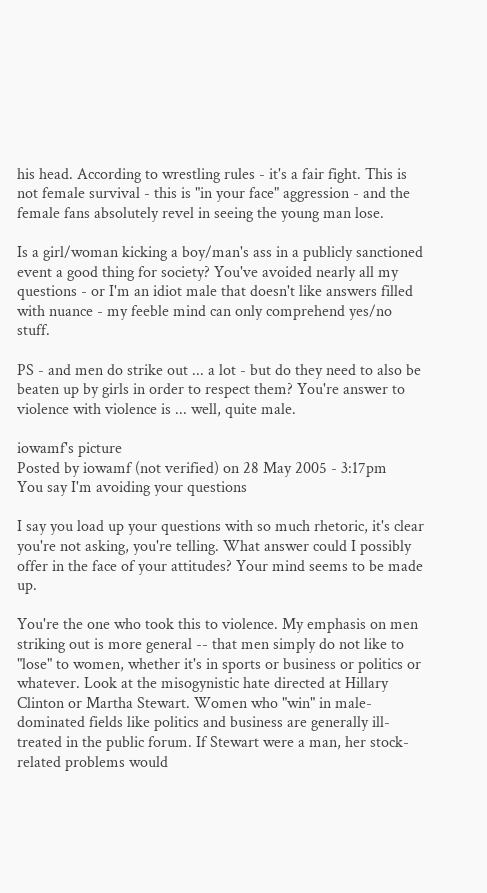his head. According to wrestling rules - it's a fair fight. This is not female survival - this is "in your face" aggression - and the female fans absolutely revel in seeing the young man lose.

Is a girl/woman kicking a boy/man's ass in a publicly sanctioned event a good thing for society? You've avoided nearly all my questions - or I'm an idiot male that doesn't like answers filled with nuance - my feeble mind can only comprehend yes/no stuff.

PS - and men do strike out ... a lot - but do they need to also be beaten up by girls in order to respect them? You're answer to violence with violence is ... well, quite male.

iowamf's picture
Posted by iowamf (not verified) on 28 May 2005 - 3:17pm
You say I'm avoiding your questions

I say you load up your questions with so much rhetoric, it's clear you're not asking, you're telling. What answer could I possibly offer in the face of your attitudes? Your mind seems to be made up.

You're the one who took this to violence. My emphasis on men striking out is more general -- that men simply do not like to "lose" to women, whether it's in sports or business or politics or whatever. Look at the misogynistic hate directed at Hillary Clinton or Martha Stewart. Women who "win" in male-dominated fields like politics and business are generally ill-treated in the public forum. If Stewart were a man, her stock-related problems would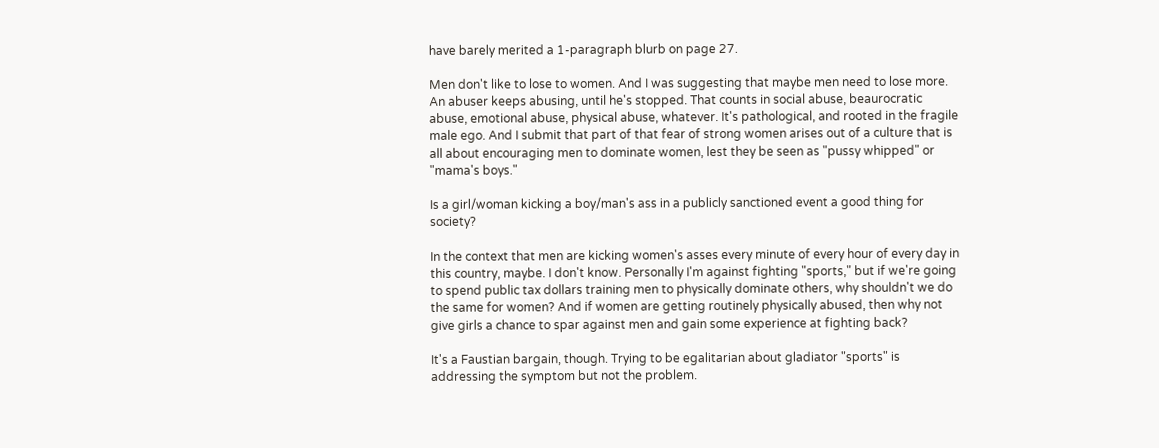have barely merited a 1-paragraph blurb on page 27.

Men don't like to lose to women. And I was suggesting that maybe men need to lose more. An abuser keeps abusing, until he's stopped. That counts in social abuse, beaurocratic abuse, emotional abuse, physical abuse, whatever. It's pathological, and rooted in the fragile male ego. And I submit that part of that fear of strong women arises out of a culture that is all about encouraging men to dominate women, lest they be seen as "pussy whipped" or "mama's boys."

Is a girl/woman kicking a boy/man's ass in a publicly sanctioned event a good thing for society?

In the context that men are kicking women's asses every minute of every hour of every day in this country, maybe. I don't know. Personally I'm against fighting "sports," but if we're going to spend public tax dollars training men to physically dominate others, why shouldn't we do the same for women? And if women are getting routinely physically abused, then why not give girls a chance to spar against men and gain some experience at fighting back?

It's a Faustian bargain, though. Trying to be egalitarian about gladiator "sports" is addressing the symptom but not the problem.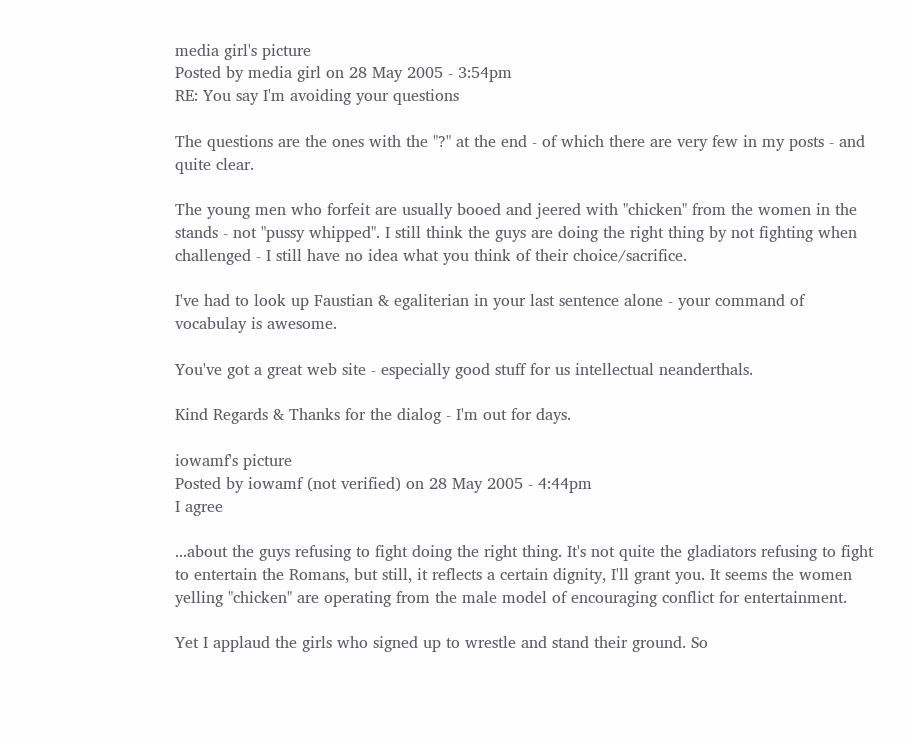media girl's picture
Posted by media girl on 28 May 2005 - 3:54pm
RE: You say I'm avoiding your questions

The questions are the ones with the "?" at the end - of which there are very few in my posts - and quite clear.

The young men who forfeit are usually booed and jeered with "chicken" from the women in the stands - not "pussy whipped". I still think the guys are doing the right thing by not fighting when challenged - I still have no idea what you think of their choice/sacrifice.

I've had to look up Faustian & egaliterian in your last sentence alone - your command of vocabulay is awesome.

You've got a great web site - especially good stuff for us intellectual neanderthals.

Kind Regards & Thanks for the dialog - I'm out for days.

iowamf's picture
Posted by iowamf (not verified) on 28 May 2005 - 4:44pm
I agree

...about the guys refusing to fight doing the right thing. It's not quite the gladiators refusing to fight to entertain the Romans, but still, it reflects a certain dignity, I'll grant you. It seems the women yelling "chicken" are operating from the male model of encouraging conflict for entertainment.

Yet I applaud the girls who signed up to wrestle and stand their ground. So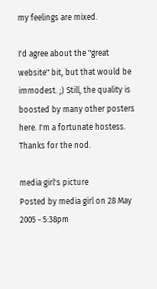my feelings are mixed.

I'd agree about the "great website" bit, but that would be immodest. ;) Still, the quality is boosted by many other posters here. I'm a fortunate hostess. Thanks for the nod.

media girl's picture
Posted by media girl on 28 May 2005 - 5:38pm